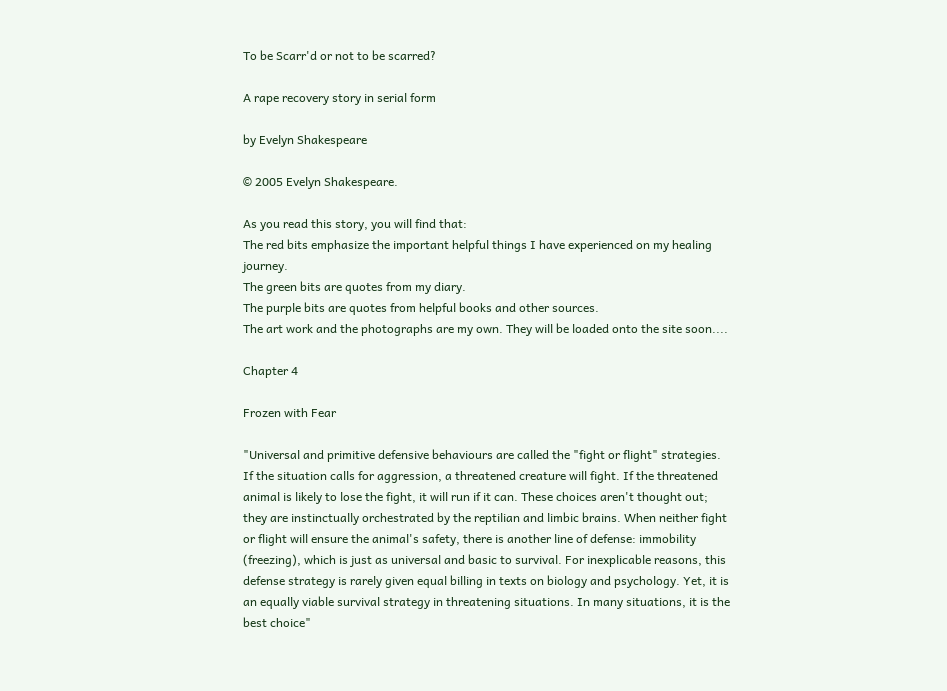To be Scarr'd or not to be scarred?

A rape recovery story in serial form

by Evelyn Shakespeare

© 2005 Evelyn Shakespeare.

As you read this story, you will find that:
The red bits emphasize the important helpful things I have experienced on my healing journey.
The green bits are quotes from my diary.
The purple bits are quotes from helpful books and other sources.
The art work and the photographs are my own. They will be loaded onto the site soon....

Chapter 4

Frozen with Fear

"Universal and primitive defensive behaviours are called the "fight or flight" strategies. If the situation calls for aggression, a threatened creature will fight. If the threatened animal is likely to lose the fight, it will run if it can. These choices aren't thought out; they are instinctually orchestrated by the reptilian and limbic brains. When neither fight or flight will ensure the animal's safety, there is another line of defense: immobility (freezing), which is just as universal and basic to survival. For inexplicable reasons, this defense strategy is rarely given equal billing in texts on biology and psychology. Yet, it is an equally viable survival strategy in threatening situations. In many situations, it is the best choice"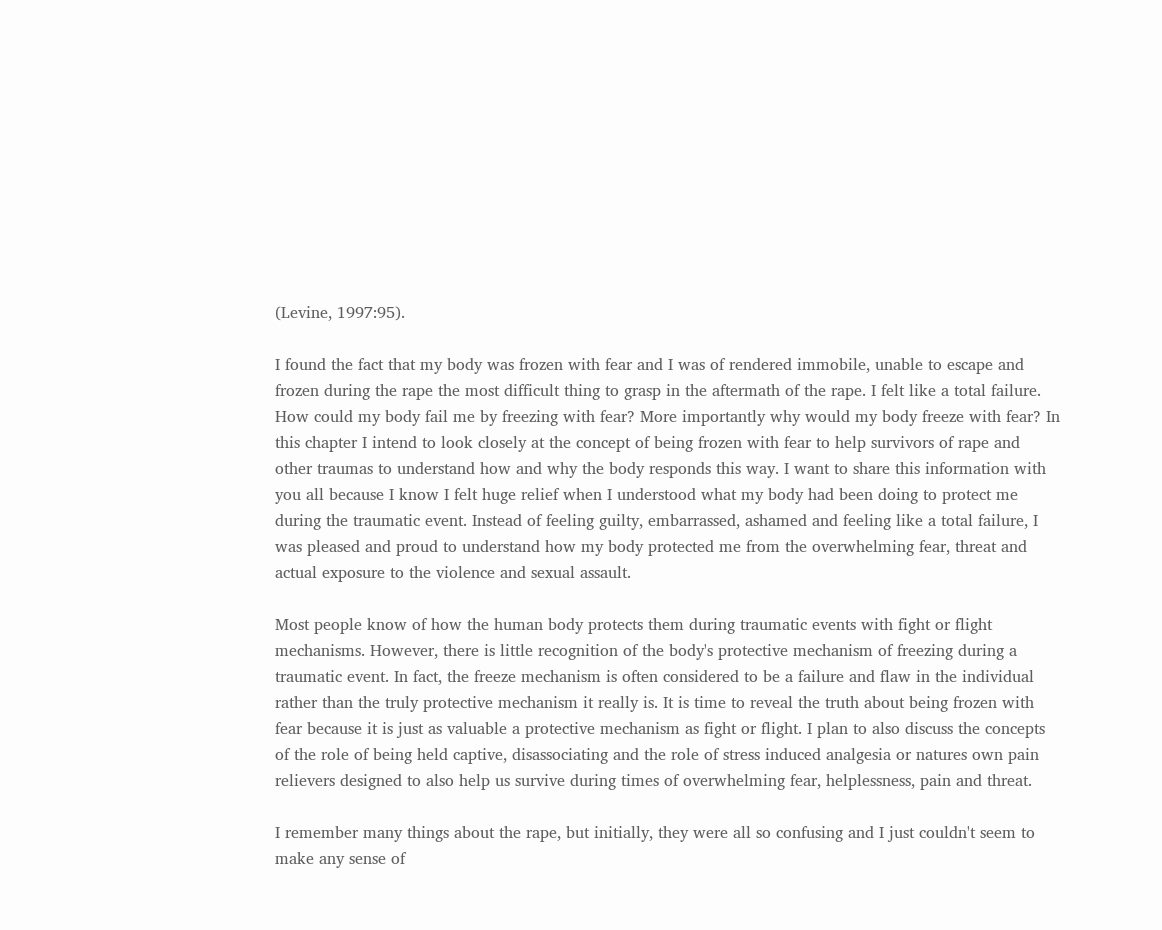(Levine, 1997:95).

I found the fact that my body was frozen with fear and I was of rendered immobile, unable to escape and frozen during the rape the most difficult thing to grasp in the aftermath of the rape. I felt like a total failure. How could my body fail me by freezing with fear? More importantly why would my body freeze with fear? In this chapter I intend to look closely at the concept of being frozen with fear to help survivors of rape and other traumas to understand how and why the body responds this way. I want to share this information with you all because I know I felt huge relief when I understood what my body had been doing to protect me during the traumatic event. Instead of feeling guilty, embarrassed, ashamed and feeling like a total failure, I was pleased and proud to understand how my body protected me from the overwhelming fear, threat and actual exposure to the violence and sexual assault.

Most people know of how the human body protects them during traumatic events with fight or flight mechanisms. However, there is little recognition of the body's protective mechanism of freezing during a traumatic event. In fact, the freeze mechanism is often considered to be a failure and flaw in the individual rather than the truly protective mechanism it really is. It is time to reveal the truth about being frozen with fear because it is just as valuable a protective mechanism as fight or flight. I plan to also discuss the concepts of the role of being held captive, disassociating and the role of stress induced analgesia or natures own pain relievers designed to also help us survive during times of overwhelming fear, helplessness, pain and threat.

I remember many things about the rape, but initially, they were all so confusing and I just couldn't seem to make any sense of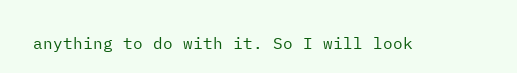anything to do with it. So I will look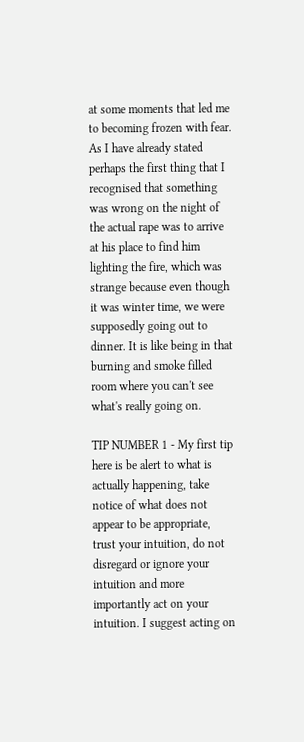at some moments that led me to becoming frozen with fear. As I have already stated perhaps the first thing that I recognised that something was wrong on the night of the actual rape was to arrive at his place to find him lighting the fire, which was strange because even though it was winter time, we were supposedly going out to dinner. It is like being in that burning and smoke filled room where you can't see what's really going on.

TIP NUMBER 1 - My first tip here is be alert to what is actually happening, take notice of what does not appear to be appropriate, trust your intuition, do not disregard or ignore your intuition and more importantly act on your intuition. I suggest acting on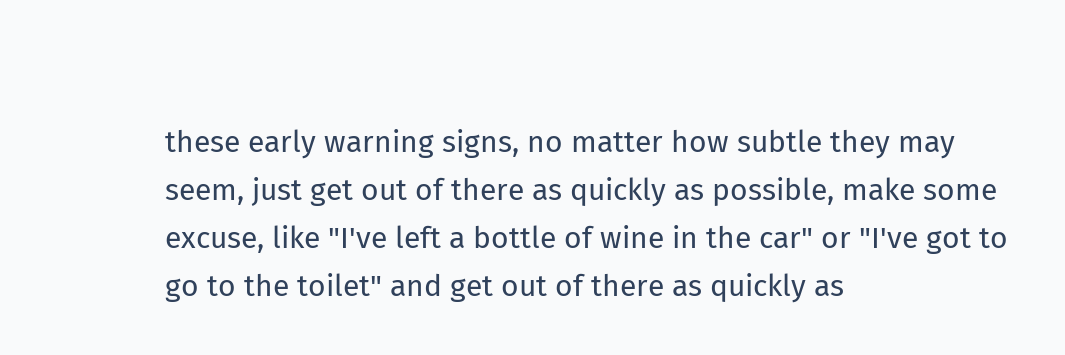these early warning signs, no matter how subtle they may seem, just get out of there as quickly as possible, make some excuse, like "I've left a bottle of wine in the car" or "I've got to go to the toilet" and get out of there as quickly as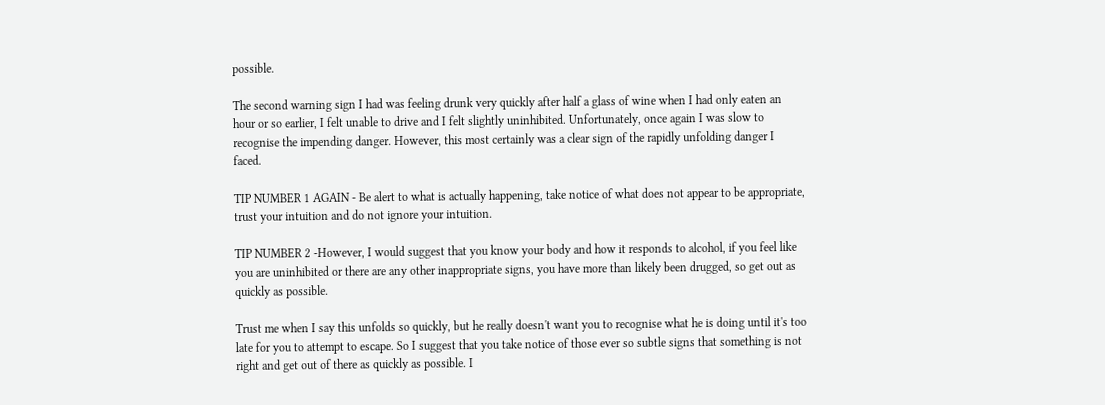possible.

The second warning sign I had was feeling drunk very quickly after half a glass of wine when I had only eaten an hour or so earlier, I felt unable to drive and I felt slightly uninhibited. Unfortunately, once again I was slow to recognise the impending danger. However, this most certainly was a clear sign of the rapidly unfolding danger I faced.

TIP NUMBER 1 AGAIN - Be alert to what is actually happening, take notice of what does not appear to be appropriate, trust your intuition and do not ignore your intuition.

TIP NUMBER 2 -However, I would suggest that you know your body and how it responds to alcohol, if you feel like you are uninhibited or there are any other inappropriate signs, you have more than likely been drugged, so get out as quickly as possible.

Trust me when I say this unfolds so quickly, but he really doesn't want you to recognise what he is doing until it's too late for you to attempt to escape. So I suggest that you take notice of those ever so subtle signs that something is not right and get out of there as quickly as possible. I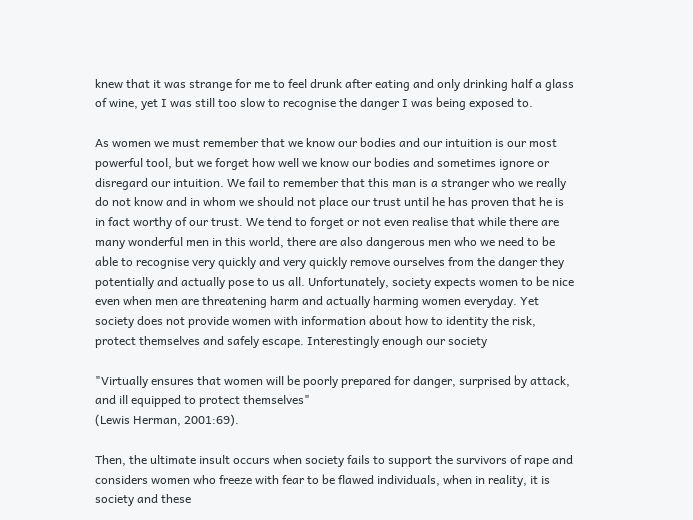knew that it was strange for me to feel drunk after eating and only drinking half a glass of wine, yet I was still too slow to recognise the danger I was being exposed to.

As women we must remember that we know our bodies and our intuition is our most powerful tool, but we forget how well we know our bodies and sometimes ignore or disregard our intuition. We fail to remember that this man is a stranger who we really do not know and in whom we should not place our trust until he has proven that he is in fact worthy of our trust. We tend to forget or not even realise that while there are many wonderful men in this world, there are also dangerous men who we need to be able to recognise very quickly and very quickly remove ourselves from the danger they potentially and actually pose to us all. Unfortunately, society expects women to be nice even when men are threatening harm and actually harming women everyday. Yet society does not provide women with information about how to identity the risk, protect themselves and safely escape. Interestingly enough our society

"Virtually ensures that women will be poorly prepared for danger, surprised by attack, and ill equipped to protect themselves"
(Lewis Herman, 2001:69).

Then, the ultimate insult occurs when society fails to support the survivors of rape and considers women who freeze with fear to be flawed individuals, when in reality, it is society and these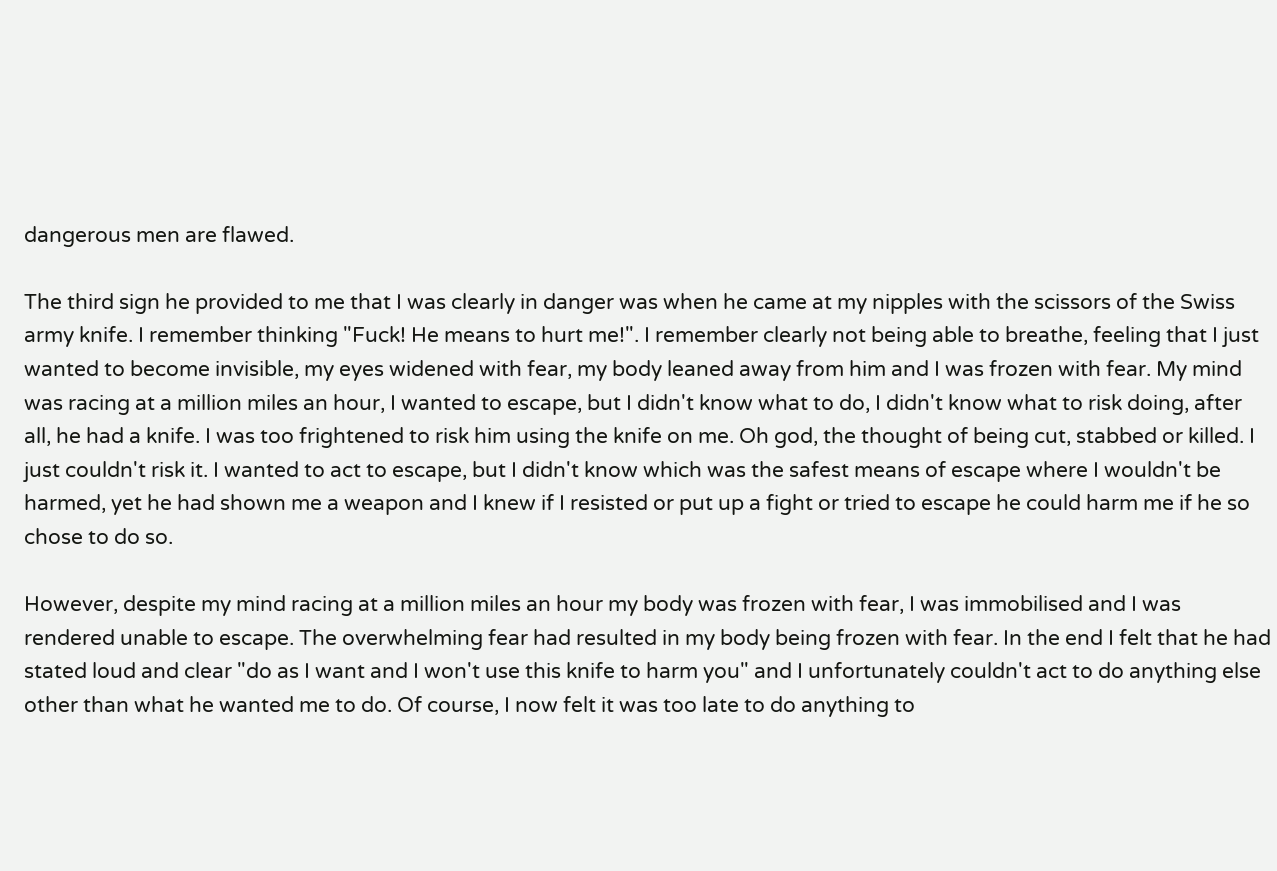dangerous men are flawed.

The third sign he provided to me that I was clearly in danger was when he came at my nipples with the scissors of the Swiss army knife. I remember thinking "Fuck! He means to hurt me!". I remember clearly not being able to breathe, feeling that I just wanted to become invisible, my eyes widened with fear, my body leaned away from him and I was frozen with fear. My mind was racing at a million miles an hour, I wanted to escape, but I didn't know what to do, I didn't know what to risk doing, after all, he had a knife. I was too frightened to risk him using the knife on me. Oh god, the thought of being cut, stabbed or killed. I just couldn't risk it. I wanted to act to escape, but I didn't know which was the safest means of escape where I wouldn't be harmed, yet he had shown me a weapon and I knew if I resisted or put up a fight or tried to escape he could harm me if he so chose to do so.

However, despite my mind racing at a million miles an hour my body was frozen with fear, I was immobilised and I was rendered unable to escape. The overwhelming fear had resulted in my body being frozen with fear. In the end I felt that he had stated loud and clear "do as I want and I won't use this knife to harm you" and I unfortunately couldn't act to do anything else other than what he wanted me to do. Of course, I now felt it was too late to do anything to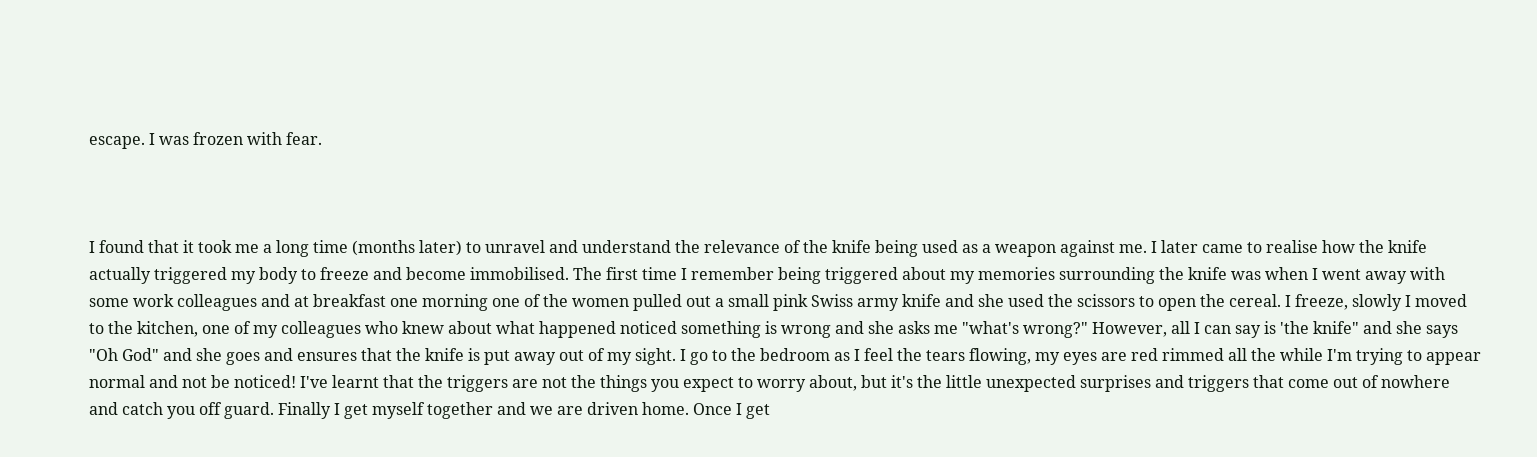escape. I was frozen with fear.



I found that it took me a long time (months later) to unravel and understand the relevance of the knife being used as a weapon against me. I later came to realise how the knife actually triggered my body to freeze and become immobilised. The first time I remember being triggered about my memories surrounding the knife was when I went away with some work colleagues and at breakfast one morning one of the women pulled out a small pink Swiss army knife and she used the scissors to open the cereal. I freeze, slowly I moved to the kitchen, one of my colleagues who knew about what happened noticed something is wrong and she asks me "what's wrong?" However, all I can say is 'the knife" and she says "Oh God" and she goes and ensures that the knife is put away out of my sight. I go to the bedroom as I feel the tears flowing, my eyes are red rimmed all the while I'm trying to appear normal and not be noticed! I've learnt that the triggers are not the things you expect to worry about, but it's the little unexpected surprises and triggers that come out of nowhere and catch you off guard. Finally I get myself together and we are driven home. Once I get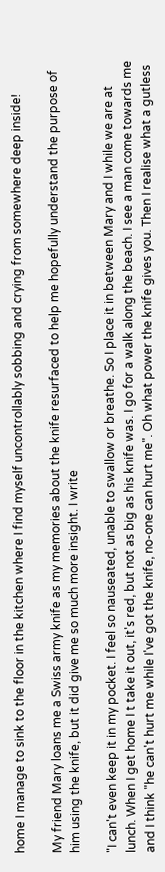home I manage to sink to the floor in the kitchen where I find myself uncontrollably sobbing and crying from somewhere deep inside!

My friend Mary loans me a Swiss army knife as my memories about the knife resurfaced to help me hopefully understand the purpose of him using the knife, but it did give me so much more insight. I write

"I can't even keep it in my pocket. I feel so nauseated, unable to swallow or breathe. So I place it in between Mary and I while we are at lunch. When I get home I t take it out, it's red, but not as big as his knife was. I go for a walk along the beach. I see a man come towards me and I think "he can't hurt me while I've got the knife, no-one can hurt me". Oh what power the knife gives you. Then I realise what a gutless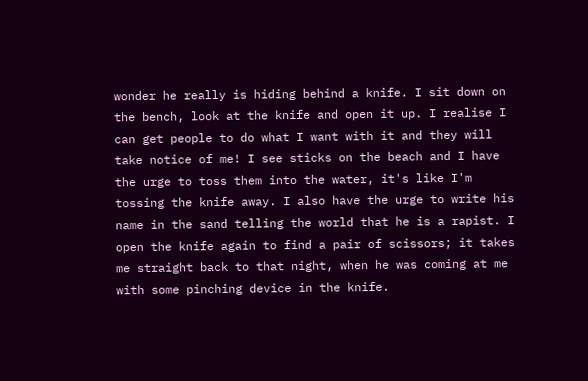wonder he really is hiding behind a knife. I sit down on the bench, look at the knife and open it up. I realise I can get people to do what I want with it and they will take notice of me! I see sticks on the beach and I have the urge to toss them into the water, it's like I'm tossing the knife away. I also have the urge to write his name in the sand telling the world that he is a rapist. I open the knife again to find a pair of scissors; it takes me straight back to that night, when he was coming at me with some pinching device in the knife.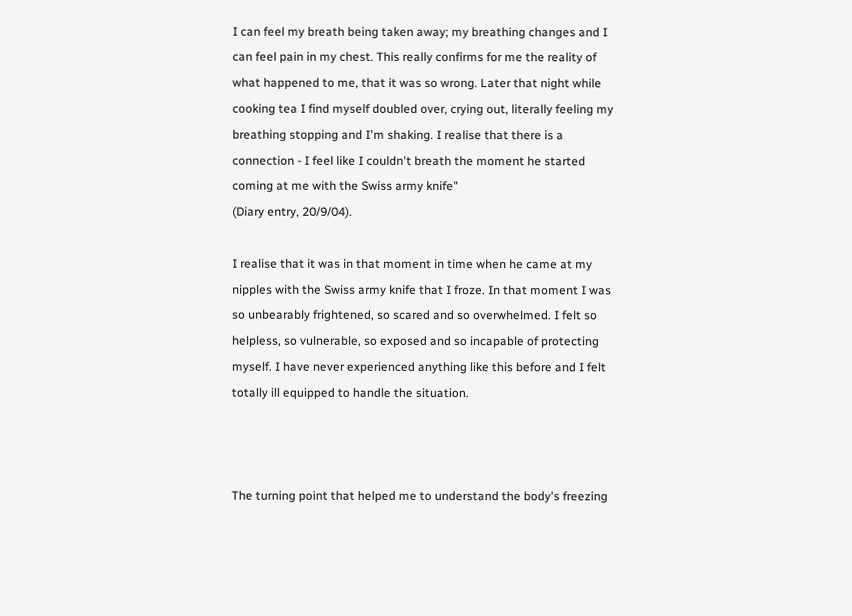I can feel my breath being taken away; my breathing changes and I can feel pain in my chest. This really confirms for me the reality of what happened to me, that it was so wrong. Later that night while cooking tea I find myself doubled over, crying out, literally feeling my breathing stopping and I'm shaking. I realise that there is a connection - I feel like I couldn't breath the moment he started coming at me with the Swiss army knife"
(Diary entry, 20/9/04).

I realise that it was in that moment in time when he came at my nipples with the Swiss army knife that I froze. In that moment I was so unbearably frightened, so scared and so overwhelmed. I felt so helpless, so vulnerable, so exposed and so incapable of protecting myself. I have never experienced anything like this before and I felt totally ill equipped to handle the situation.



The turning point that helped me to understand the body's freezing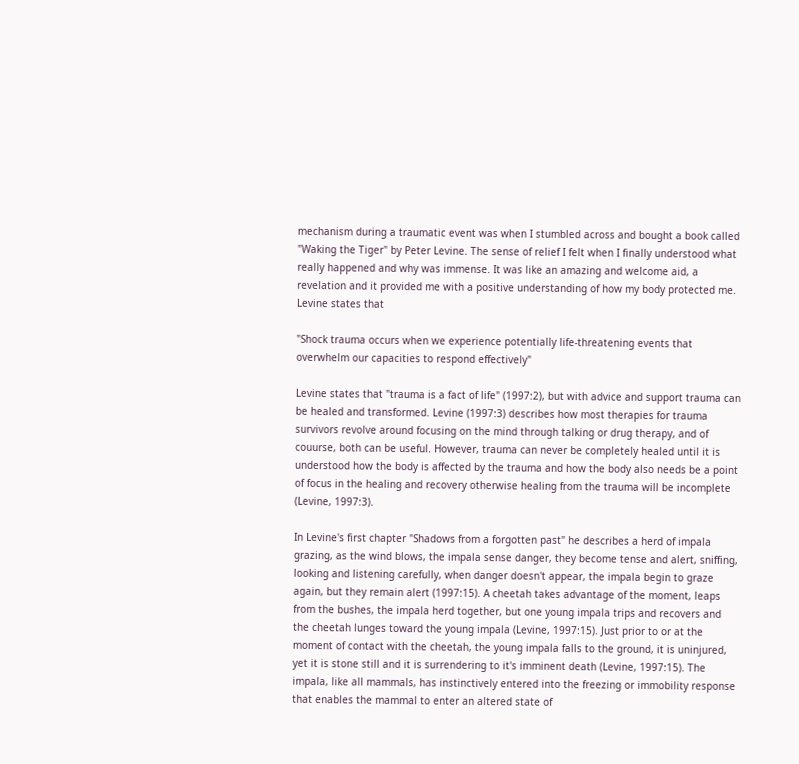mechanism during a traumatic event was when I stumbled across and bought a book called "Waking the Tiger" by Peter Levine. The sense of relief I felt when I finally understood what really happened and why was immense. It was like an amazing and welcome aid, a revelation and it provided me with a positive understanding of how my body protected me. Levine states that

"Shock trauma occurs when we experience potentially life-threatening events that overwhelm our capacities to respond effectively"

Levine states that "trauma is a fact of life" (1997:2), but with advice and support trauma can be healed and transformed. Levine (1997:3) describes how most therapies for trauma survivors revolve around focusing on the mind through talking or drug therapy, and of couurse, both can be useful. However, trauma can never be completely healed until it is understood how the body is affected by the trauma and how the body also needs be a point of focus in the healing and recovery otherwise healing from the trauma will be incomplete (Levine, 1997:3).

In Levine's first chapter "Shadows from a forgotten past" he describes a herd of impala grazing, as the wind blows, the impala sense danger, they become tense and alert, sniffing, looking and listening carefully, when danger doesn't appear, the impala begin to graze again, but they remain alert (1997:15). A cheetah takes advantage of the moment, leaps from the bushes, the impala herd together, but one young impala trips and recovers and the cheetah lunges toward the young impala (Levine, 1997:15). Just prior to or at the moment of contact with the cheetah, the young impala falls to the ground, it is uninjured, yet it is stone still and it is surrendering to it's imminent death (Levine, 1997:15). The impala, like all mammals, has instinctively entered into the freezing or immobility response that enables the mammal to enter an altered state of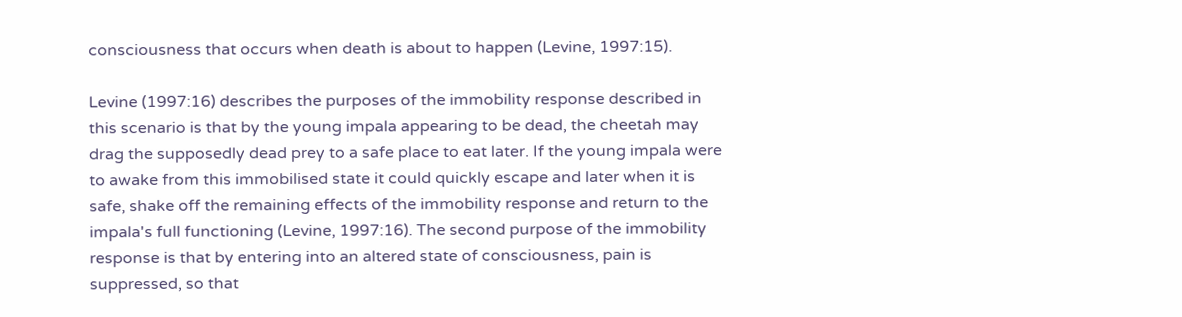consciousness that occurs when death is about to happen (Levine, 1997:15).

Levine (1997:16) describes the purposes of the immobility response described in this scenario is that by the young impala appearing to be dead, the cheetah may drag the supposedly dead prey to a safe place to eat later. If the young impala were to awake from this immobilised state it could quickly escape and later when it is safe, shake off the remaining effects of the immobility response and return to the impala's full functioning (Levine, 1997:16). The second purpose of the immobility response is that by entering into an altered state of consciousness, pain is suppressed, so that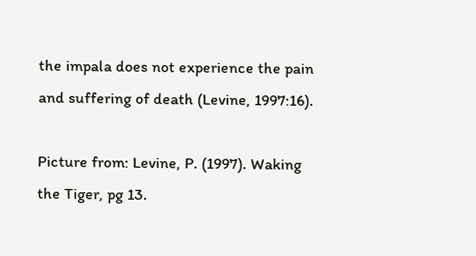the impala does not experience the pain and suffering of death (Levine, 1997:16).

Picture from: Levine, P. (1997). Waking the Tiger, pg 13.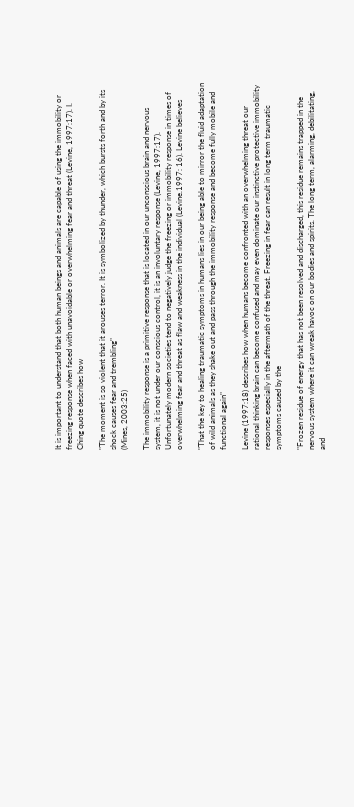It is important to understand that both human beings and animals are capable of using the immobility or freezing response when faced with unavoidable or overwhelming fear and threat (Levine, 1997:17). I. Ching quote describes how

"The moment is so violent that it arouses terror. It is symbolized by thunder, which bursts forth and by its shock causes fear and trembling"
(Mines, 2003:25)

The immobility response is a primitive response that is located in our unconscious brain and nervous system, it is not under our conscious control, it is an involuntary response (Levine, 1997:17). Unfortunately modern societies tend to negatively judge the freezing or immobility response in times of overwhelming fear and threat as flaw and weakness in the individual (Levine.1997: 16). Levine believes

"That the key to healing traumatic symptoms in humans lies in our being able to mirror the fluid adaptation of wild animals as they shake out and pass through the immobility response and become fully mobile and functional again"

Levine (1997:18) describes how when humans become confronted with an overwhelming threat our rational thinking brain can become confused and may even dominate our instinctive protective immobility responses especially in the aftermath of the threat. Freezing in fear can result in long term traumatic symptoms caused by the

"Frozen residue of energy that has not been resolved and discharged, this residue remains trapped in the nervous system where it can wreak havoc on our bodies and spirits. The long term, alarming, debilitating, and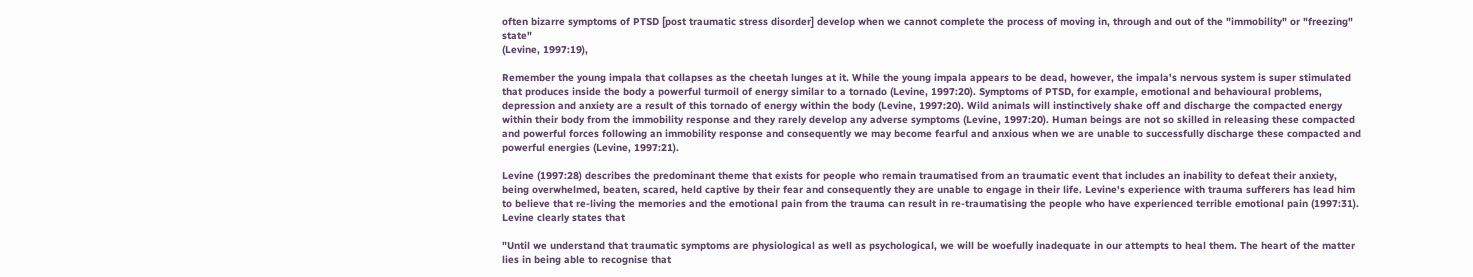often bizarre symptoms of PTSD [post traumatic stress disorder] develop when we cannot complete the process of moving in, through and out of the "immobility" or "freezing" state"
(Levine, 1997:19),

Remember the young impala that collapses as the cheetah lunges at it. While the young impala appears to be dead, however, the impala's nervous system is super stimulated that produces inside the body a powerful turmoil of energy similar to a tornado (Levine, 1997:20). Symptoms of PTSD, for example, emotional and behavioural problems, depression and anxiety are a result of this tornado of energy within the body (Levine, 1997:20). Wild animals will instinctively shake off and discharge the compacted energy within their body from the immobility response and they rarely develop any adverse symptoms (Levine, 1997:20). Human beings are not so skilled in releasing these compacted and powerful forces following an immobility response and consequently we may become fearful and anxious when we are unable to successfully discharge these compacted and powerful energies (Levine, 1997:21).

Levine (1997:28) describes the predominant theme that exists for people who remain traumatised from an traumatic event that includes an inability to defeat their anxiety, being overwhelmed, beaten, scared, held captive by their fear and consequently they are unable to engage in their life. Levine's experience with trauma sufferers has lead him to believe that re-living the memories and the emotional pain from the trauma can result in re-traumatising the people who have experienced terrible emotional pain (1997:31). Levine clearly states that

"Until we understand that traumatic symptoms are physiological as well as psychological, we will be woefully inadequate in our attempts to heal them. The heart of the matter lies in being able to recognise that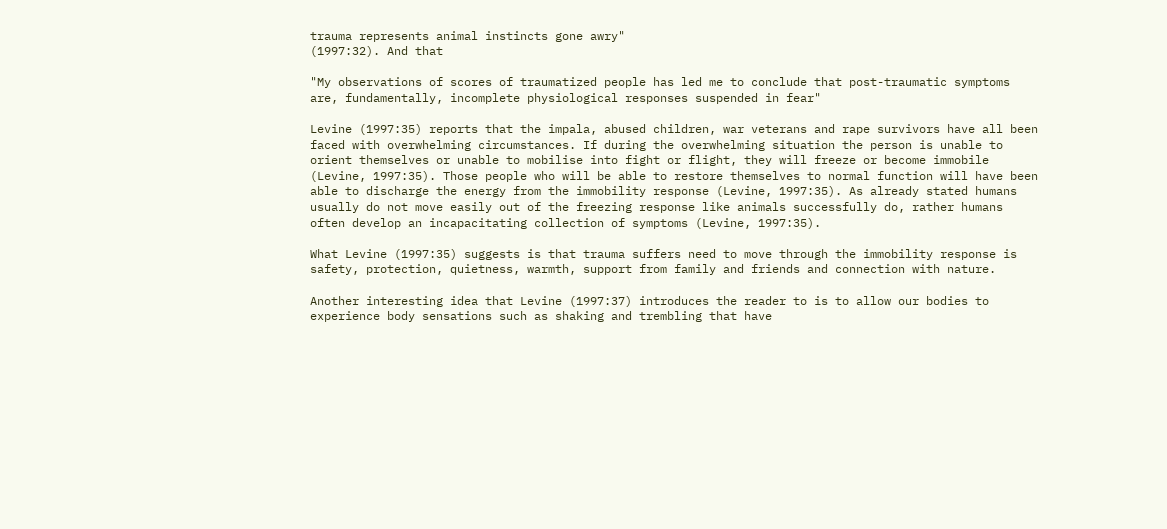trauma represents animal instincts gone awry"
(1997:32). And that

"My observations of scores of traumatized people has led me to conclude that post-traumatic symptoms are, fundamentally, incomplete physiological responses suspended in fear"

Levine (1997:35) reports that the impala, abused children, war veterans and rape survivors have all been faced with overwhelming circumstances. If during the overwhelming situation the person is unable to orient themselves or unable to mobilise into fight or flight, they will freeze or become immobile (Levine, 1997:35). Those people who will be able to restore themselves to normal function will have been able to discharge the energy from the immobility response (Levine, 1997:35). As already stated humans usually do not move easily out of the freezing response like animals successfully do, rather humans often develop an incapacitating collection of symptoms (Levine, 1997:35).

What Levine (1997:35) suggests is that trauma suffers need to move through the immobility response is safety, protection, quietness, warmth, support from family and friends and connection with nature.

Another interesting idea that Levine (1997:37) introduces the reader to is to allow our bodies to experience body sensations such as shaking and trembling that have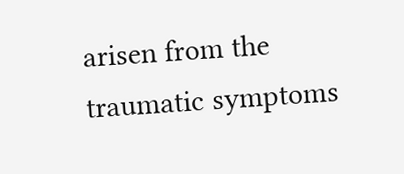arisen from the traumatic symptoms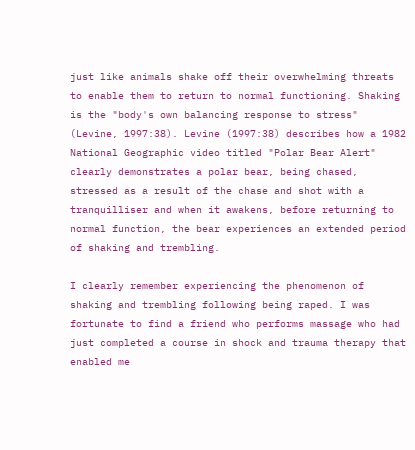just like animals shake off their overwhelming threats to enable them to return to normal functioning. Shaking is the "body's own balancing response to stress" (Levine, 1997:38). Levine (1997:38) describes how a 1982 National Geographic video titled "Polar Bear Alert" clearly demonstrates a polar bear, being chased, stressed as a result of the chase and shot with a tranquilliser and when it awakens, before returning to normal function, the bear experiences an extended period of shaking and trembling.

I clearly remember experiencing the phenomenon of shaking and trembling following being raped. I was fortunate to find a friend who performs massage who had just completed a course in shock and trauma therapy that enabled me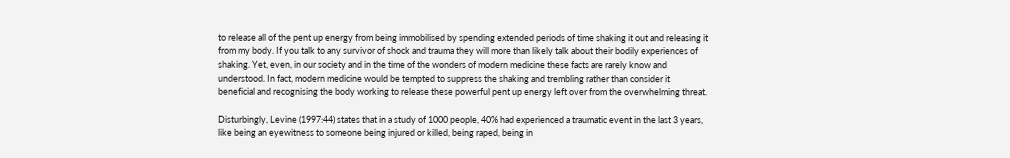to release all of the pent up energy from being immobilised by spending extended periods of time shaking it out and releasing it from my body. If you talk to any survivor of shock and trauma they will more than likely talk about their bodily experiences of shaking. Yet, even, in our society and in the time of the wonders of modern medicine these facts are rarely know and understood. In fact, modern medicine would be tempted to suppress the shaking and trembling rather than consider it beneficial and recognising the body working to release these powerful pent up energy left over from the overwhelming threat.

Disturbingly, Levine (1997:44) states that in a study of 1000 people, 40% had experienced a traumatic event in the last 3 years, like being an eyewitness to someone being injured or killed, being raped, being in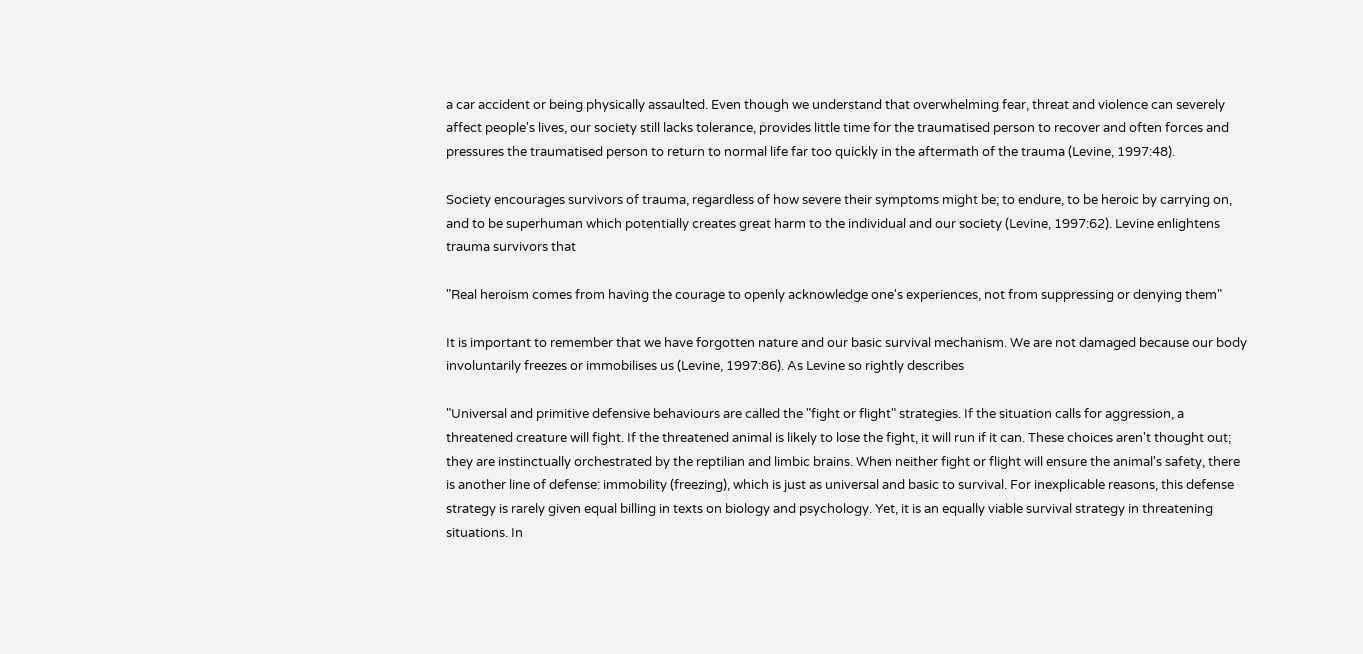a car accident or being physically assaulted. Even though we understand that overwhelming fear, threat and violence can severely affect people's lives, our society still lacks tolerance, provides little time for the traumatised person to recover and often forces and pressures the traumatised person to return to normal life far too quickly in the aftermath of the trauma (Levine, 1997:48).

Society encourages survivors of trauma, regardless of how severe their symptoms might be; to endure, to be heroic by carrying on, and to be superhuman which potentially creates great harm to the individual and our society (Levine, 1997:62). Levine enlightens trauma survivors that

"Real heroism comes from having the courage to openly acknowledge one's experiences, not from suppressing or denying them"

It is important to remember that we have forgotten nature and our basic survival mechanism. We are not damaged because our body involuntarily freezes or immobilises us (Levine, 1997:86). As Levine so rightly describes

"Universal and primitive defensive behaviours are called the "fight or flight" strategies. If the situation calls for aggression, a threatened creature will fight. If the threatened animal is likely to lose the fight, it will run if it can. These choices aren't thought out; they are instinctually orchestrated by the reptilian and limbic brains. When neither fight or flight will ensure the animal's safety, there is another line of defense: immobility (freezing), which is just as universal and basic to survival. For inexplicable reasons, this defense strategy is rarely given equal billing in texts on biology and psychology. Yet, it is an equally viable survival strategy in threatening situations. In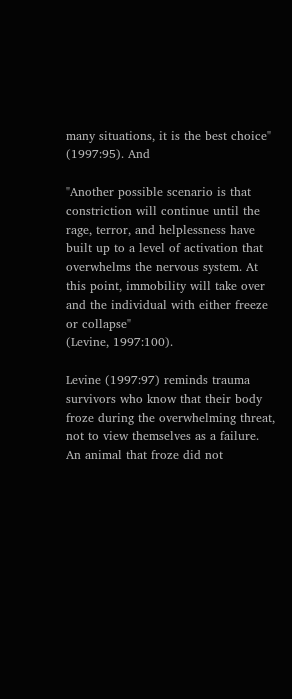many situations, it is the best choice"
(1997:95). And

"Another possible scenario is that constriction will continue until the rage, terror, and helplessness have built up to a level of activation that overwhelms the nervous system. At this point, immobility will take over and the individual with either freeze or collapse"
(Levine, 1997:100).

Levine (1997:97) reminds trauma survivors who know that their body froze during the overwhelming threat, not to view themselves as a failure. An animal that froze did not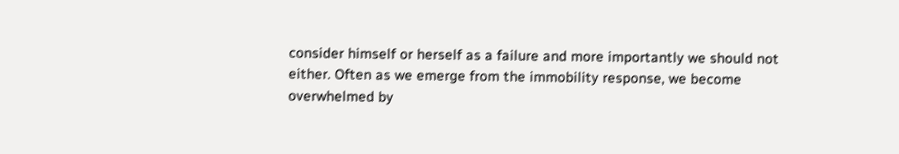consider himself or herself as a failure and more importantly we should not either. Often as we emerge from the immobility response, we become overwhelmed by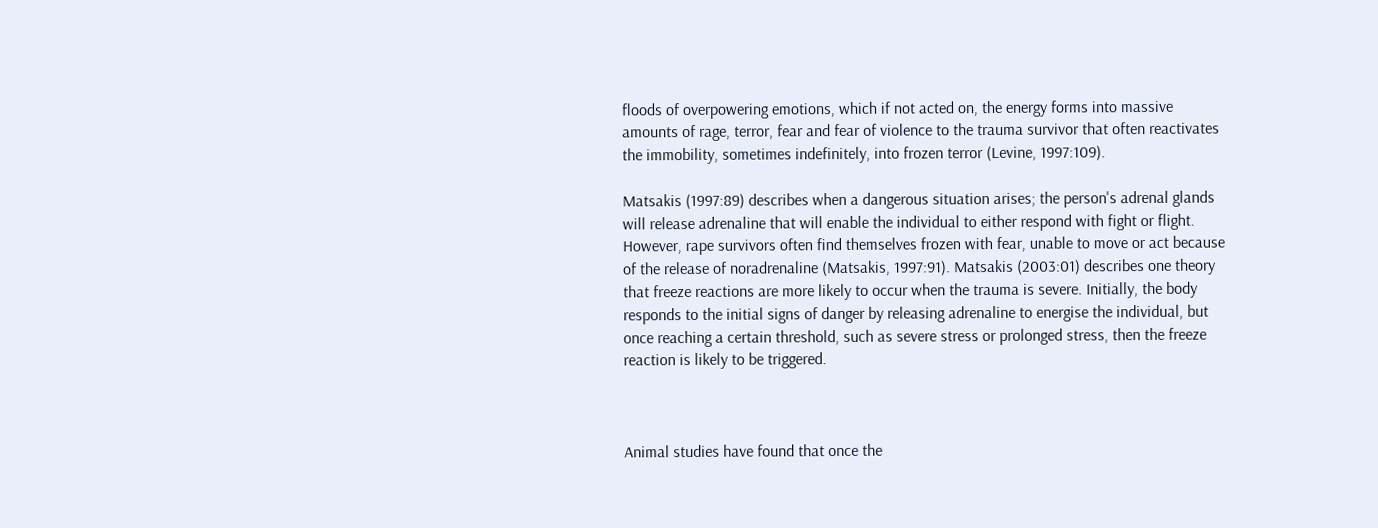floods of overpowering emotions, which if not acted on, the energy forms into massive amounts of rage, terror, fear and fear of violence to the trauma survivor that often reactivates the immobility, sometimes indefinitely, into frozen terror (Levine, 1997:109).

Matsakis (1997:89) describes when a dangerous situation arises; the person's adrenal glands will release adrenaline that will enable the individual to either respond with fight or flight. However, rape survivors often find themselves frozen with fear, unable to move or act because of the release of noradrenaline (Matsakis, 1997:91). Matsakis (2003:01) describes one theory that freeze reactions are more likely to occur when the trauma is severe. Initially, the body responds to the initial signs of danger by releasing adrenaline to energise the individual, but once reaching a certain threshold, such as severe stress or prolonged stress, then the freeze reaction is likely to be triggered.



Animal studies have found that once the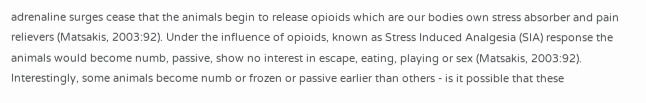adrenaline surges cease that the animals begin to release opioids which are our bodies own stress absorber and pain relievers (Matsakis, 2003:92). Under the influence of opioids, known as Stress Induced Analgesia (SIA) response the animals would become numb, passive, show no interest in escape, eating, playing or sex (Matsakis, 2003:92). Interestingly, some animals become numb or frozen or passive earlier than others - is it possible that these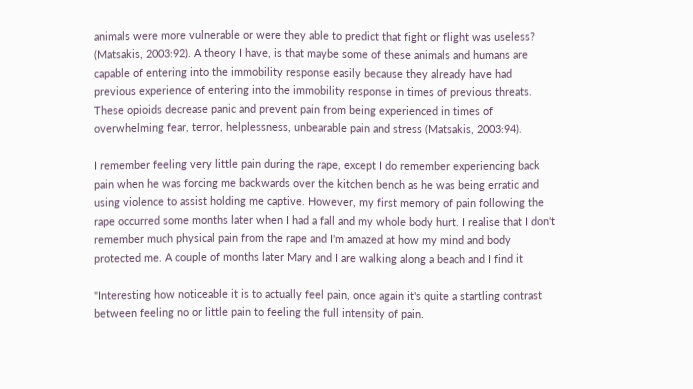animals were more vulnerable or were they able to predict that fight or flight was useless? (Matsakis, 2003:92). A theory I have, is that maybe some of these animals and humans are capable of entering into the immobility response easily because they already have had previous experience of entering into the immobility response in times of previous threats. These opioids decrease panic and prevent pain from being experienced in times of overwhelming fear, terror, helplessness, unbearable pain and stress (Matsakis, 2003:94).

I remember feeling very little pain during the rape, except I do remember experiencing back pain when he was forcing me backwards over the kitchen bench as he was being erratic and using violence to assist holding me captive. However, my first memory of pain following the rape occurred some months later when I had a fall and my whole body hurt. I realise that I don't remember much physical pain from the rape and I'm amazed at how my mind and body protected me. A couple of months later Mary and I are walking along a beach and I find it

"Interesting how noticeable it is to actually feel pain, once again it's quite a startling contrast between feeling no or little pain to feeling the full intensity of pain.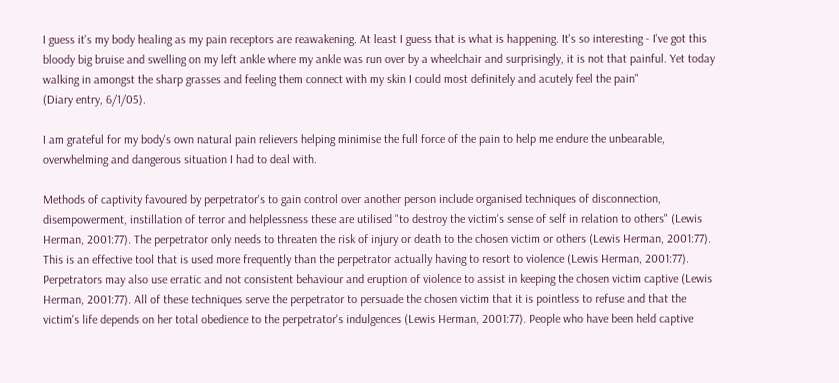I guess it's my body healing as my pain receptors are reawakening. At least I guess that is what is happening. It's so interesting - I've got this bloody big bruise and swelling on my left ankle where my ankle was run over by a wheelchair and surprisingly, it is not that painful. Yet today walking in amongst the sharp grasses and feeling them connect with my skin I could most definitely and acutely feel the pain"
(Diary entry, 6/1/05).

I am grateful for my body's own natural pain relievers helping minimise the full force of the pain to help me endure the unbearable, overwhelming and dangerous situation I had to deal with.

Methods of captivity favoured by perpetrator's to gain control over another person include organised techniques of disconnection, disempowerment, instillation of terror and helplessness these are utilised "to destroy the victim's sense of self in relation to others" (Lewis Herman, 2001:77). The perpetrator only needs to threaten the risk of injury or death to the chosen victim or others (Lewis Herman, 2001:77). This is an effective tool that is used more frequently than the perpetrator actually having to resort to violence (Lewis Herman, 2001:77). Perpetrators may also use erratic and not consistent behaviour and eruption of violence to assist in keeping the chosen victim captive (Lewis Herman, 2001:77). All of these techniques serve the perpetrator to persuade the chosen victim that it is pointless to refuse and that the victim's life depends on her total obedience to the perpetrator's indulgences (Lewis Herman, 2001:77). People who have been held captive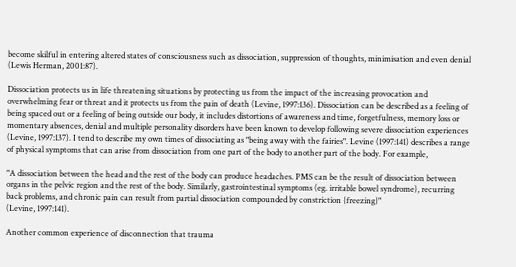become skilful in entering altered states of consciousness such as dissociation, suppression of thoughts, minimisation and even denial (Lewis Herman, 2001:87).

Dissociation protects us in life threatening situations by protecting us from the impact of the increasing provocation and overwhelming fear or threat and it protects us from the pain of death (Levine, 1997:136). Dissociation can be described as a feeling of being spaced out or a feeling of being outside our body, it includes distortions of awareness and time, forgetfulness, memory loss or momentary absences, denial and multiple personality disorders have been known to develop following severe dissociation experiences (Levine, 1997:137). I tend to describe my own times of dissociating as "being away with the fairies". Levine (1997:141) describes a range of physical symptoms that can arise from dissociation from one part of the body to another part of the body. For example,

"A dissociation between the head and the rest of the body can produce headaches. PMS can be the result of dissociation between organs in the pelvic region and the rest of the body. Similarly, gastrointestinal symptoms (eg. irritable bowel syndrome), recurring back problems, and chronic pain can result from partial dissociation compounded by constriction {freezing}"
(Levine, 1997:141).

Another common experience of disconnection that trauma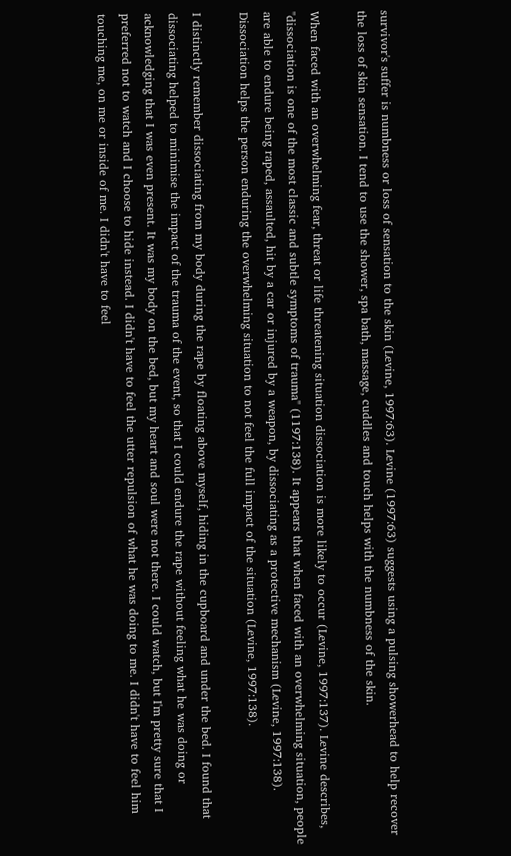survivor's suffer is numbness or loss of sensation to the skin (Levine, 1997:63). Levine (1997:63) suggests using a pulsing showerhead to help recover the loss of skin sensation. I tend to use the shower, spa bath, massage, cuddles and touch helps with the numbness of the skin.

When faced with an overwhelming fear, threat or life threatening situation dissociation is more likely to occur (Levine, 1997:137). Levine describes, "dissociation is one of the most classic and subtle symptoms of trauma" (1197:138). It appears that when faced with an overwhelming situation, people are able to endure being raped, assaulted, hit by a car or injured by a weapon, by dissociating as a protective mechanism (Levine, 1997:138). Dissociation helps the person enduring the overwhelming situation to not feel the full impact of the situation (Levine, 1997:138).

I distinctly remember dissociating from my body during the rape by floating above myself, hiding in the cupboard and under the bed. I found that dissociating helped to minimise the impact of the trauma of the event, so that I could endure the rape without feeling what he was doing or acknowledging that I was even present. It was my body on the bed, but my heart and soul were not there. I could watch, but I'm pretty sure that I preferred not to watch and I choose to hide instead. I didn't have to feel the utter repulsion of what he was doing to me. I didn't have to feel him touching me, on me or inside of me. I didn't have to feel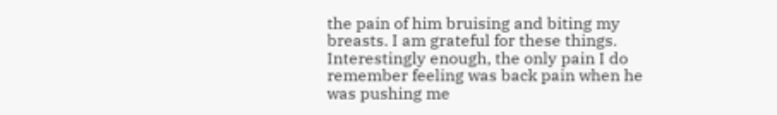the pain of him bruising and biting my breasts. I am grateful for these things. Interestingly enough, the only pain I do remember feeling was back pain when he was pushing me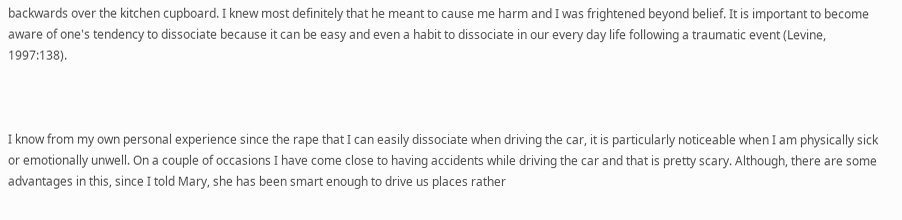backwards over the kitchen cupboard. I knew most definitely that he meant to cause me harm and I was frightened beyond belief. It is important to become aware of one's tendency to dissociate because it can be easy and even a habit to dissociate in our every day life following a traumatic event (Levine, 1997:138).



I know from my own personal experience since the rape that I can easily dissociate when driving the car, it is particularly noticeable when I am physically sick or emotionally unwell. On a couple of occasions I have come close to having accidents while driving the car and that is pretty scary. Although, there are some advantages in this, since I told Mary, she has been smart enough to drive us places rather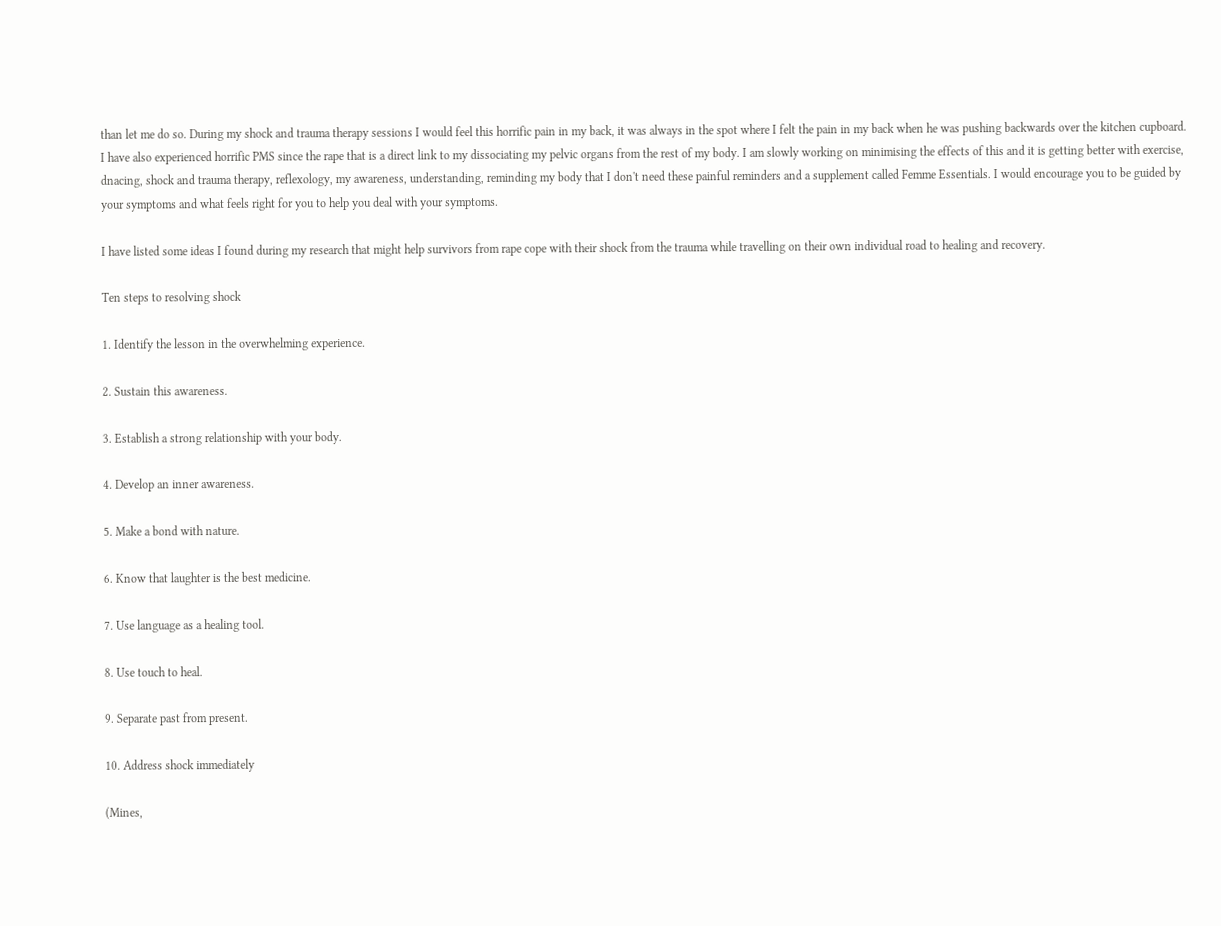than let me do so. During my shock and trauma therapy sessions I would feel this horrific pain in my back, it was always in the spot where I felt the pain in my back when he was pushing backwards over the kitchen cupboard. I have also experienced horrific PMS since the rape that is a direct link to my dissociating my pelvic organs from the rest of my body. I am slowly working on minimising the effects of this and it is getting better with exercise, dnacing, shock and trauma therapy, reflexology, my awareness, understanding, reminding my body that I don't need these painful reminders and a supplement called Femme Essentials. I would encourage you to be guided by your symptoms and what feels right for you to help you deal with your symptoms.

I have listed some ideas I found during my research that might help survivors from rape cope with their shock from the trauma while travelling on their own individual road to healing and recovery.

Ten steps to resolving shock

1. Identify the lesson in the overwhelming experience.

2. Sustain this awareness.

3. Establish a strong relationship with your body.

4. Develop an inner awareness.

5. Make a bond with nature.

6. Know that laughter is the best medicine.

7. Use language as a healing tool.

8. Use touch to heal.

9. Separate past from present.

10. Address shock immediately

(Mines,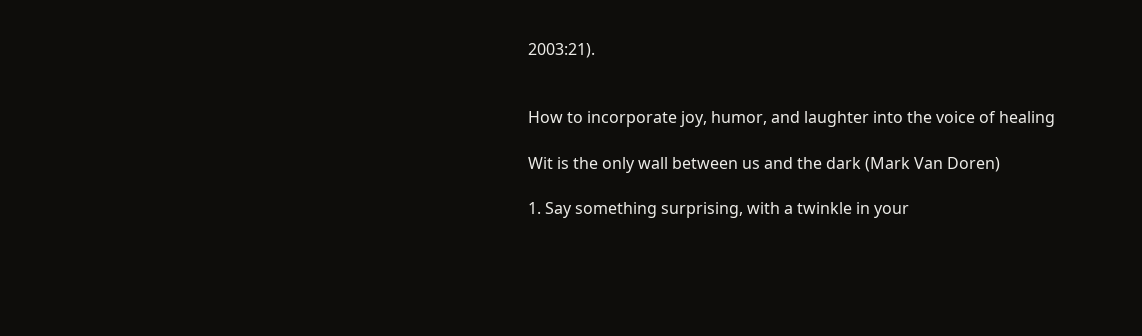2003:21).


How to incorporate joy, humor, and laughter into the voice of healing

Wit is the only wall between us and the dark (Mark Van Doren)

1. Say something surprising, with a twinkle in your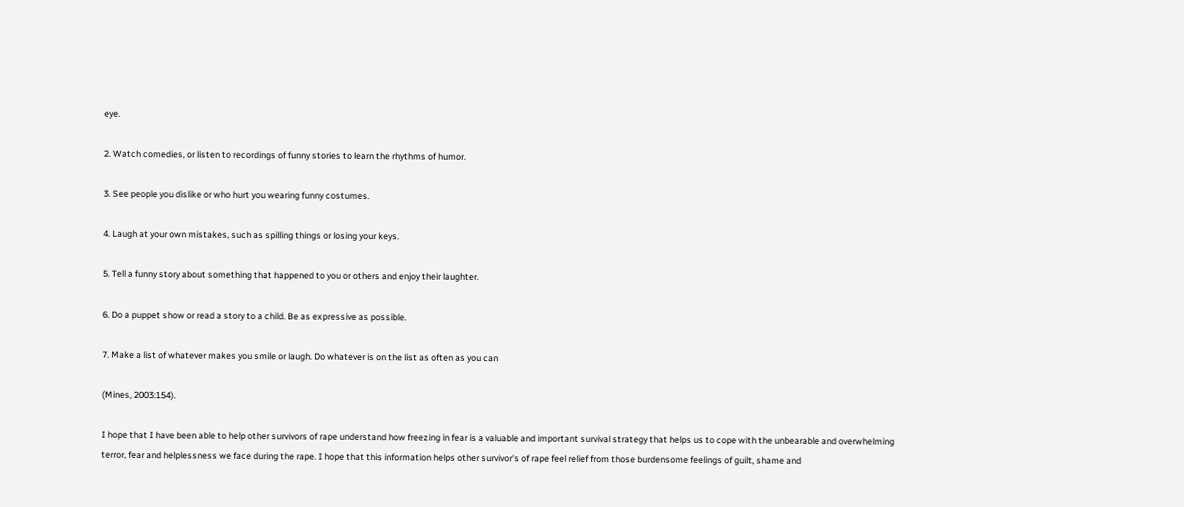eye.

2. Watch comedies, or listen to recordings of funny stories to learn the rhythms of humor.

3. See people you dislike or who hurt you wearing funny costumes.

4. Laugh at your own mistakes, such as spilling things or losing your keys.

5. Tell a funny story about something that happened to you or others and enjoy their laughter.

6. Do a puppet show or read a story to a child. Be as expressive as possible.

7. Make a list of whatever makes you smile or laugh. Do whatever is on the list as often as you can

(Mines, 2003:154).

I hope that I have been able to help other survivors of rape understand how freezing in fear is a valuable and important survival strategy that helps us to cope with the unbearable and overwhelming terror, fear and helplessness we face during the rape. I hope that this information helps other survivor's of rape feel relief from those burdensome feelings of guilt, shame and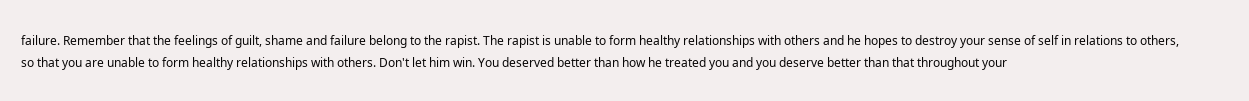failure. Remember that the feelings of guilt, shame and failure belong to the rapist. The rapist is unable to form healthy relationships with others and he hopes to destroy your sense of self in relations to others, so that you are unable to form healthy relationships with others. Don't let him win. You deserved better than how he treated you and you deserve better than that throughout your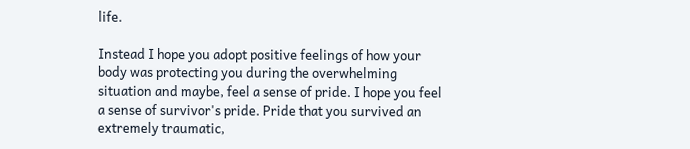life.

Instead I hope you adopt positive feelings of how your body was protecting you during the overwhelming situation and maybe, feel a sense of pride. I hope you feel a sense of survivor's pride. Pride that you survived an extremely traumatic,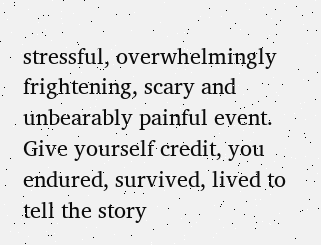stressful, overwhelmingly frightening, scary and unbearably painful event. Give yourself credit, you endured, survived, lived to tell the story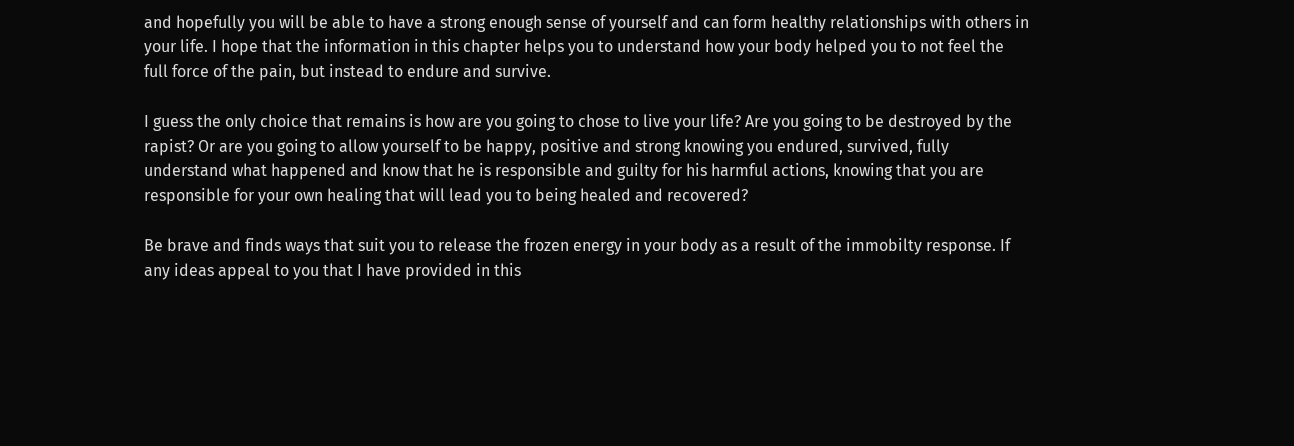and hopefully you will be able to have a strong enough sense of yourself and can form healthy relationships with others in your life. I hope that the information in this chapter helps you to understand how your body helped you to not feel the full force of the pain, but instead to endure and survive.

I guess the only choice that remains is how are you going to chose to live your life? Are you going to be destroyed by the rapist? Or are you going to allow yourself to be happy, positive and strong knowing you endured, survived, fully understand what happened and know that he is responsible and guilty for his harmful actions, knowing that you are responsible for your own healing that will lead you to being healed and recovered?

Be brave and finds ways that suit you to release the frozen energy in your body as a result of the immobilty response. If any ideas appeal to you that I have provided in this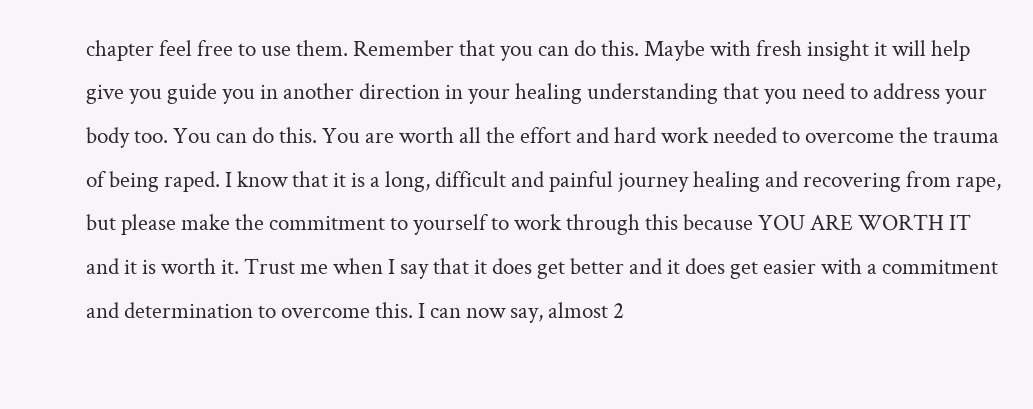chapter feel free to use them. Remember that you can do this. Maybe with fresh insight it will help give you guide you in another direction in your healing understanding that you need to address your body too. You can do this. You are worth all the effort and hard work needed to overcome the trauma of being raped. I know that it is a long, difficult and painful journey healing and recovering from rape, but please make the commitment to yourself to work through this because YOU ARE WORTH IT and it is worth it. Trust me when I say that it does get better and it does get easier with a commitment and determination to overcome this. I can now say, almost 2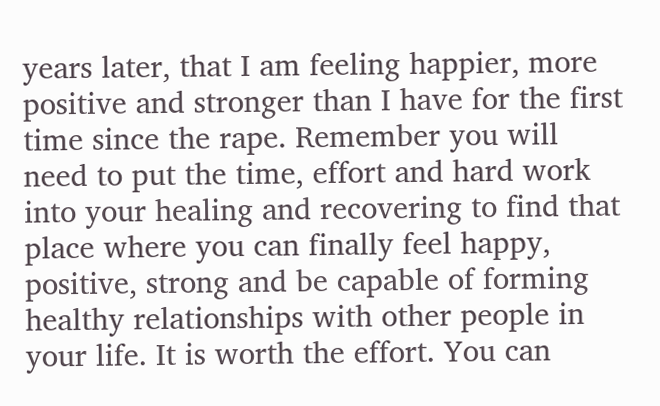years later, that I am feeling happier, more positive and stronger than I have for the first time since the rape. Remember you will need to put the time, effort and hard work into your healing and recovering to find that place where you can finally feel happy, positive, strong and be capable of forming healthy relationships with other people in your life. It is worth the effort. You can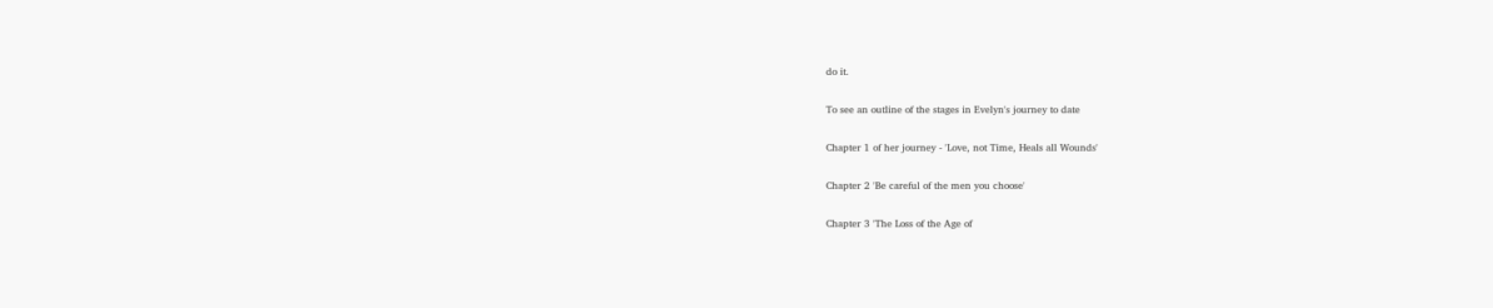do it.

To see an outline of the stages in Evelyn's journey to date

Chapter 1 of her journey - 'Love, not Time, Heals all Wounds'

Chapter 2 'Be careful of the men you choose'

Chapter 3 'The Loss of the Age of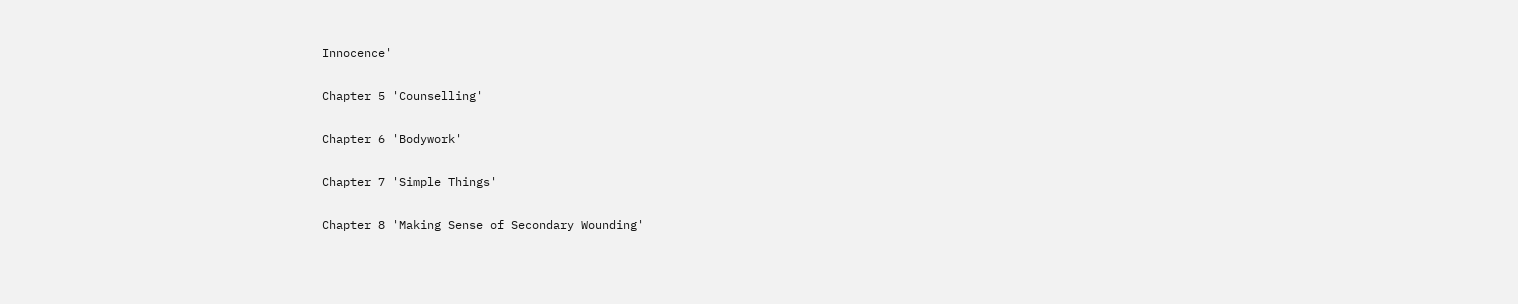Innocence'

Chapter 5 'Counselling'

Chapter 6 'Bodywork'

Chapter 7 'Simple Things'

Chapter 8 'Making Sense of Secondary Wounding'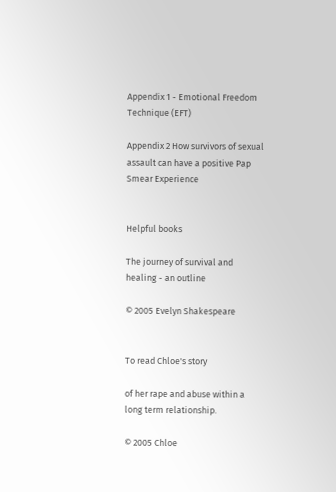Appendix 1 - Emotional Freedom Technique (EFT)

Appendix 2 How survivors of sexual assault can have a positive Pap Smear Experience


Helpful books

The journey of survival and healing - an outline

© 2005 Evelyn Shakespeare


To read Chloe's story

of her rape and abuse within a long term relationship.

© 2005 Chloe